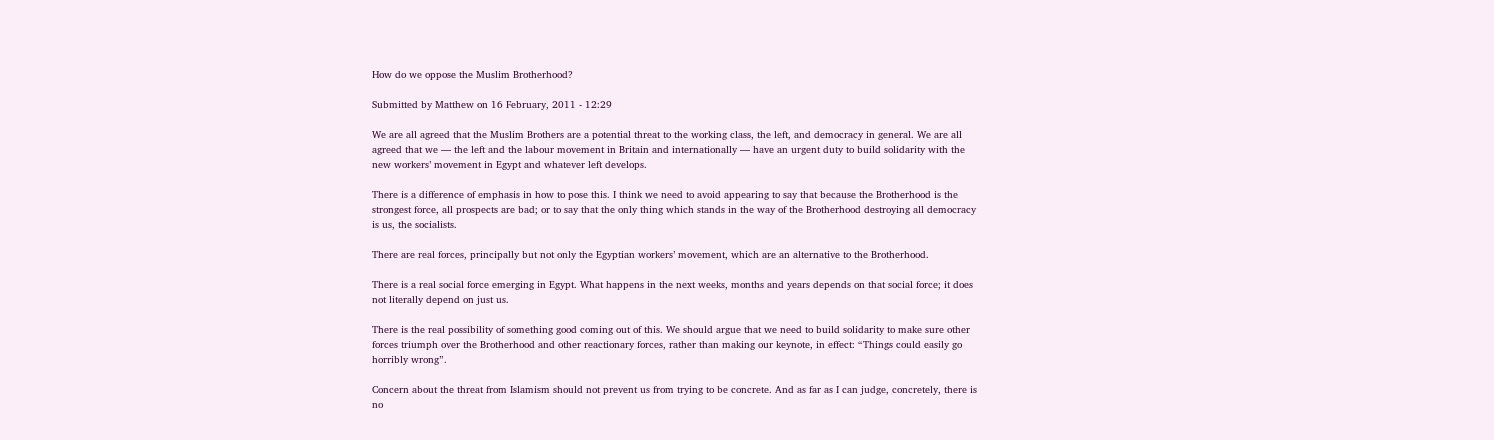How do we oppose the Muslim Brotherhood?

Submitted by Matthew on 16 February, 2011 - 12:29

We are all agreed that the Muslim Brothers are a potential threat to the working class, the left, and democracy in general. We are all agreed that we — the left and the labour movement in Britain and internationally — have an urgent duty to build solidarity with the new workers’ movement in Egypt and whatever left develops.

There is a difference of emphasis in how to pose this. I think we need to avoid appearing to say that because the Brotherhood is the strongest force, all prospects are bad; or to say that the only thing which stands in the way of the Brotherhood destroying all democracy is us, the socialists.

There are real forces, principally but not only the Egyptian workers’ movement, which are an alternative to the Brotherhood.

There is a real social force emerging in Egypt. What happens in the next weeks, months and years depends on that social force; it does not literally depend on just us.

There is the real possibility of something good coming out of this. We should argue that we need to build solidarity to make sure other forces triumph over the Brotherhood and other reactionary forces, rather than making our keynote, in effect: “Things could easily go horribly wrong”.

Concern about the threat from Islamism should not prevent us from trying to be concrete. And as far as I can judge, concretely, there is no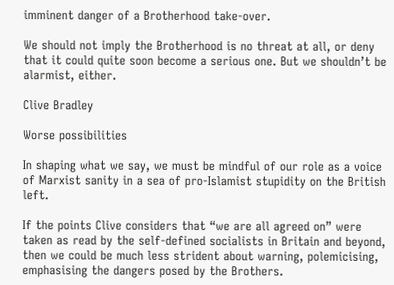imminent danger of a Brotherhood take-over.

We should not imply the Brotherhood is no threat at all, or deny that it could quite soon become a serious one. But we shouldn’t be alarmist, either.

Clive Bradley

Worse possibilities

In shaping what we say, we must be mindful of our role as a voice of Marxist sanity in a sea of pro-Islamist stupidity on the British left.

If the points Clive considers that “we are all agreed on” were taken as read by the self-defined socialists in Britain and beyond, then we could be much less strident about warning, polemicising, emphasising the dangers posed by the Brothers.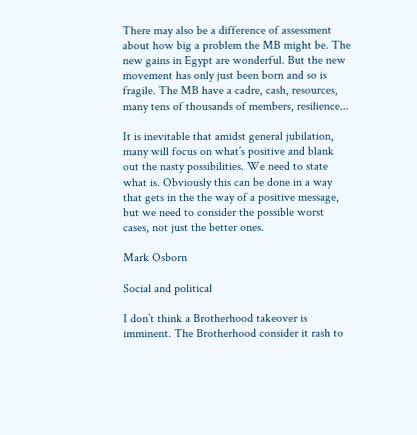There may also be a difference of assessment about how big a problem the MB might be. The new gains in Egypt are wonderful. But the new movement has only just been born and so is fragile. The MB have a cadre, cash, resources, many tens of thousands of members, resilience...

It is inevitable that amidst general jubilation, many will focus on what’s positive and blank out the nasty possibilities. We need to state what is. Obviously this can be done in a way that gets in the the way of a positive message, but we need to consider the possible worst cases, not just the better ones.

Mark Osborn

Social and political

I don’t think a Brotherhood takeover is imminent. The Brotherhood consider it rash to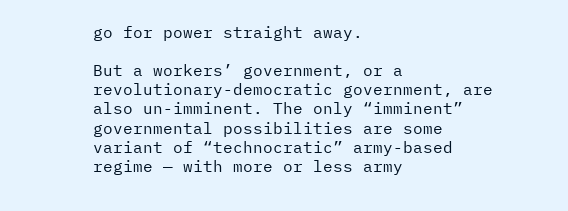go for power straight away.

But a workers’ government, or a revolutionary-democratic government, are also un-imminent. The only “imminent” governmental possibilities are some variant of “technocratic” army-based regime — with more or less army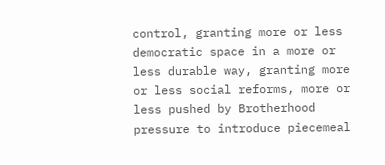control, granting more or less democratic space in a more or less durable way, granting more or less social reforms, more or less pushed by Brotherhood pressure to introduce piecemeal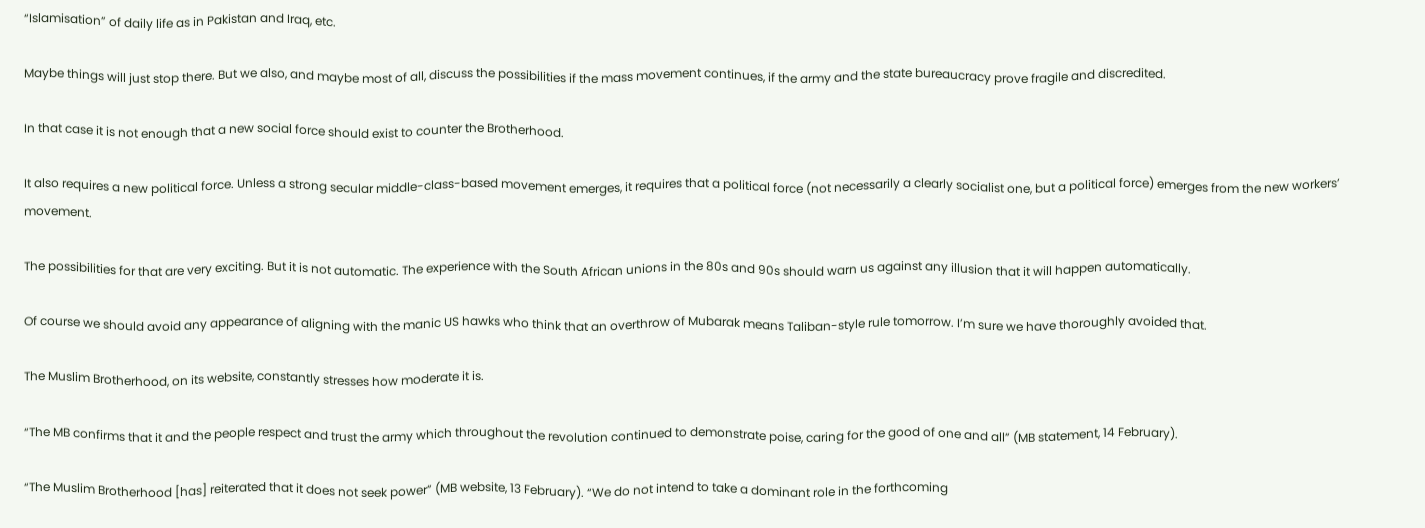“Islamisation” of daily life as in Pakistan and Iraq, etc.

Maybe things will just stop there. But we also, and maybe most of all, discuss the possibilities if the mass movement continues, if the army and the state bureaucracy prove fragile and discredited.

In that case it is not enough that a new social force should exist to counter the Brotherhood.

It also requires a new political force. Unless a strong secular middle-class-based movement emerges, it requires that a political force (not necessarily a clearly socialist one, but a political force) emerges from the new workers’ movement.

The possibilities for that are very exciting. But it is not automatic. The experience with the South African unions in the 80s and 90s should warn us against any illusion that it will happen automatically.

Of course we should avoid any appearance of aligning with the manic US hawks who think that an overthrow of Mubarak means Taliban-style rule tomorrow. I’m sure we have thoroughly avoided that.

The Muslim Brotherhood, on its website, constantly stresses how moderate it is.

“The MB confirms that it and the people respect and trust the army which throughout the revolution continued to demonstrate poise, caring for the good of one and all” (MB statement, 14 February).

“The Muslim Brotherhood [has] reiterated that it does not seek power” (MB website, 13 February). “We do not intend to take a dominant role in the forthcoming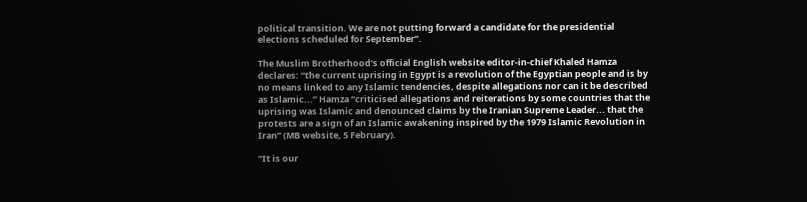political transition. We are not putting forward a candidate for the presidential elections scheduled for September”.

The Muslim Brotherhood’s official English website editor-in-chief Khaled Hamza declares: “the current uprising in Egypt is a revolution of the Egyptian people and is by no means linked to any Islamic tendencies, despite allegations nor can it be described as Islamic...” Hamza “criticised allegations and reiterations by some countries that the uprising was Islamic and denounced claims by the Iranian Supreme Leader... that the protests are a sign of an Islamic awakening inspired by the 1979 Islamic Revolution in Iran” (MB website, 5 February).

“It is our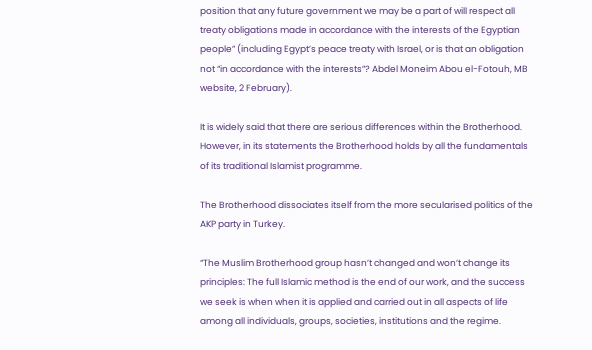position that any future government we may be a part of will respect all treaty obligations made in accordance with the interests of the Egyptian people” (including Egypt’s peace treaty with Israel, or is that an obligation not “in accordance with the interests”? Abdel Moneim Abou el-Fotouh, MB website, 2 February).

It is widely said that there are serious differences within the Brotherhood. However, in its statements the Brotherhood holds by all the fundamentals of its traditional Islamist programme.

The Brotherhood dissociates itself from the more secularised politics of the AKP party in Turkey.

“The Muslim Brotherhood group hasn’t changed and won’t change its principles: The full Islamic method is the end of our work, and the success we seek is when when it is applied and carried out in all aspects of life among all individuals, groups, societies, institutions and the regime.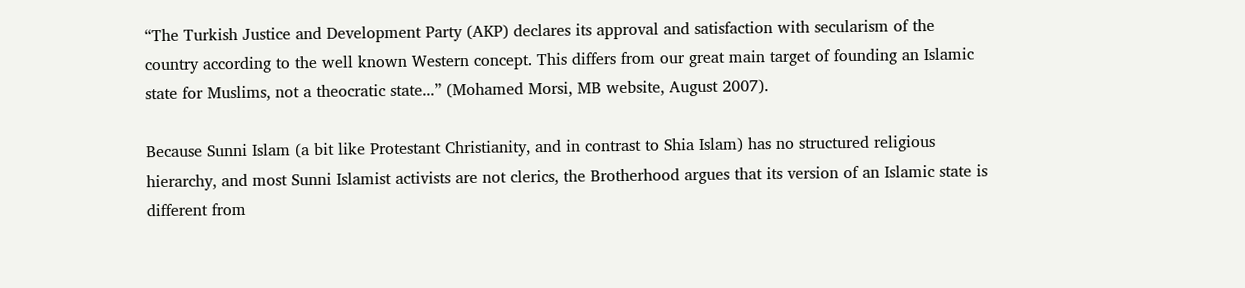“The Turkish Justice and Development Party (AKP) declares its approval and satisfaction with secularism of the country according to the well known Western concept. This differs from our great main target of founding an Islamic state for Muslims, not a theocratic state...” (Mohamed Morsi, MB website, August 2007).

Because Sunni Islam (a bit like Protestant Christianity, and in contrast to Shia Islam) has no structured religious hierarchy, and most Sunni Islamist activists are not clerics, the Brotherhood argues that its version of an Islamic state is different from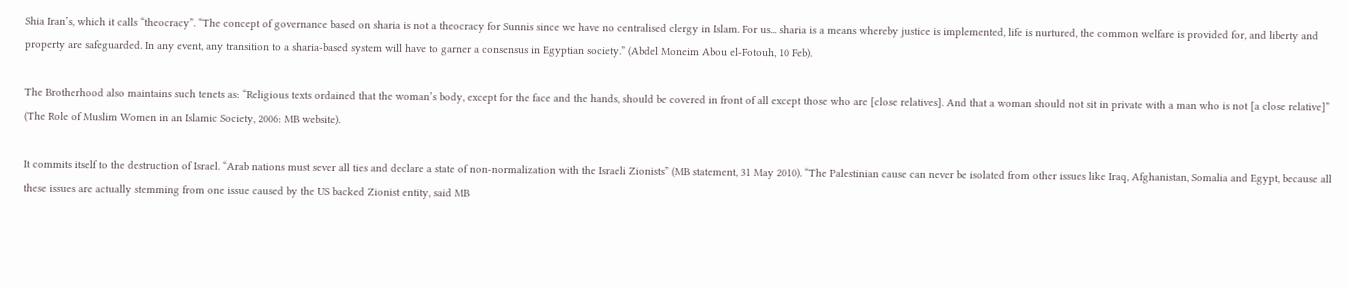Shia Iran’s, which it calls “theocracy”. “The concept of governance based on sharia is not a theocracy for Sunnis since we have no centralised clergy in Islam. For us... sharia is a means whereby justice is implemented, life is nurtured, the common welfare is provided for, and liberty and property are safeguarded. In any event, any transition to a sharia-based system will have to garner a consensus in Egyptian society.” (Abdel Moneim Abou el-Fotouh, 10 Feb).

The Brotherhood also maintains such tenets as: “Religious texts ordained that the woman’s body, except for the face and the hands, should be covered in front of all except those who are [close relatives]. And that a woman should not sit in private with a man who is not [a close relative]” (The Role of Muslim Women in an Islamic Society, 2006: MB website).

It commits itself to the destruction of Israel. “Arab nations must sever all ties and declare a state of non-normalization with the Israeli Zionists” (MB statement, 31 May 2010). “The Palestinian cause can never be isolated from other issues like Iraq, Afghanistan, Somalia and Egypt, because all these issues are actually stemming from one issue caused by the US backed Zionist entity, said MB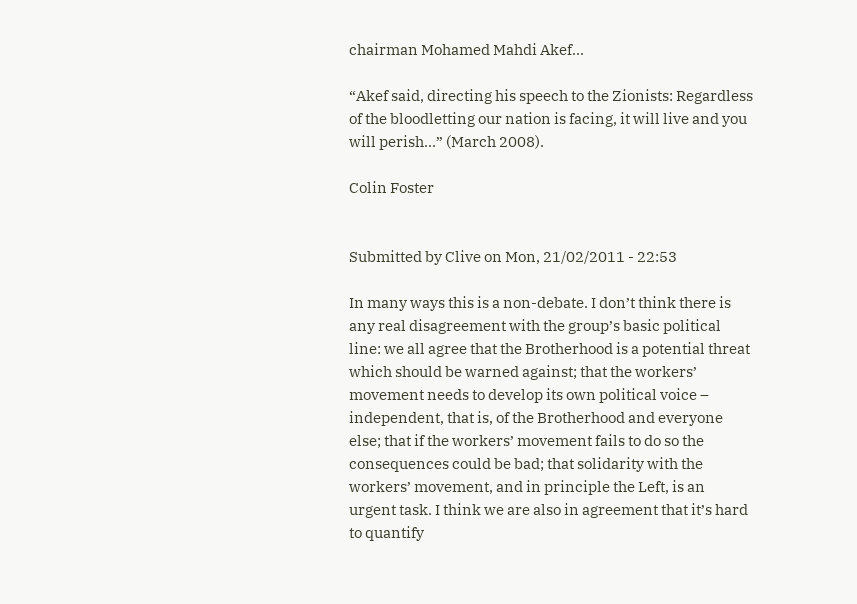chairman Mohamed Mahdi Akef...

“Akef said, directing his speech to the Zionists: Regardless of the bloodletting our nation is facing, it will live and you will perish...” (March 2008).

Colin Foster


Submitted by Clive on Mon, 21/02/2011 - 22:53

In many ways this is a non-debate. I don’t think there is any real disagreement with the group’s basic political line: we all agree that the Brotherhood is a potential threat which should be warned against; that the workers’ movement needs to develop its own political voice – independent, that is, of the Brotherhood and everyone else; that if the workers’ movement fails to do so the consequences could be bad; that solidarity with the workers’ movement, and in principle the Left, is an urgent task. I think we are also in agreement that it’s hard to quantify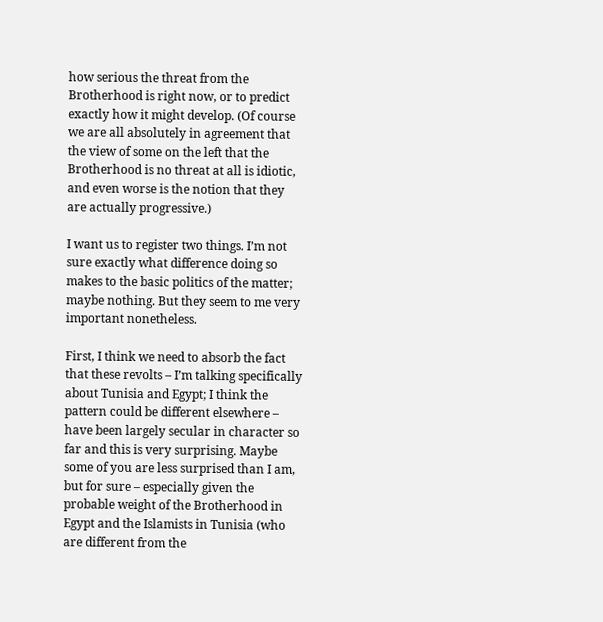how serious the threat from the Brotherhood is right now, or to predict exactly how it might develop. (Of course we are all absolutely in agreement that the view of some on the left that the Brotherhood is no threat at all is idiotic, and even worse is the notion that they are actually progressive.)

I want us to register two things. I’m not sure exactly what difference doing so makes to the basic politics of the matter; maybe nothing. But they seem to me very important nonetheless.

First, I think we need to absorb the fact that these revolts – I’m talking specifically about Tunisia and Egypt; I think the pattern could be different elsewhere – have been largely secular in character so far and this is very surprising. Maybe some of you are less surprised than I am, but for sure – especially given the probable weight of the Brotherhood in Egypt and the Islamists in Tunisia (who are different from the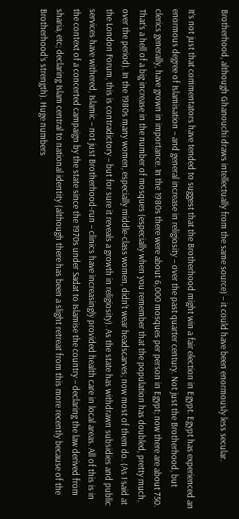Brotherhood, although Ghanouchi draws intellectually from the same source) – it could have been enormously less secular.

It’s not just that commentators have tended to suggest that the Brotherhood might win a fair election in Egypt. Egypt has experienced an enormous degree of Islamisation – and general increase in religiosity – over the past quarter century. Not just the Brotherhood, but clerics generally, have grown in importance. In the 1980s there were about 6,000 mosques per person in Egypt; now there are about 750. That’s a hell of a big increase in the number of mosques (especially when you remember that the population has doubled, pretty much, over the period). In the 1980s many women, especially middle-class women, didn’t wear headscarves; now most of them do. (As I said at the London Forum, this is contradictory – but for sure it reveals a growth in religiosity). As the state has withdrawn subsidies and public services have withered, Islamic – not just Brotherhood-run – clinics have increasingly provided health care in local areas. All of this is in the context of a concerted campaign by the state since the 1970s under Sadat to Islamise the country – declaring the law derived from sharia, etc; declaring Islam central to national identity (although there has been a slight retreat from this more recently because of the Brotherhood’s strength). Huge numbers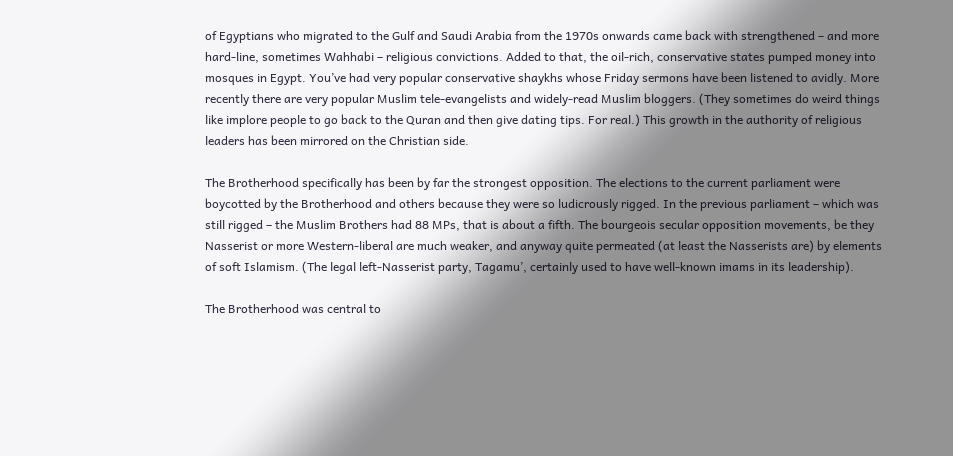of Egyptians who migrated to the Gulf and Saudi Arabia from the 1970s onwards came back with strengthened – and more hard-line, sometimes Wahhabi – religious convictions. Added to that, the oil-rich, conservative states pumped money into mosques in Egypt. You’ve had very popular conservative shaykhs whose Friday sermons have been listened to avidly. More recently there are very popular Muslim tele-evangelists and widely-read Muslim bloggers. (They sometimes do weird things like implore people to go back to the Quran and then give dating tips. For real.) This growth in the authority of religious leaders has been mirrored on the Christian side.

The Brotherhood specifically has been by far the strongest opposition. The elections to the current parliament were boycotted by the Brotherhood and others because they were so ludicrously rigged. In the previous parliament – which was still rigged – the Muslim Brothers had 88 MPs, that is about a fifth. The bourgeois secular opposition movements, be they Nasserist or more Western-liberal are much weaker, and anyway quite permeated (at least the Nasserists are) by elements of soft Islamism. (The legal left-Nasserist party, Tagamu’, certainly used to have well-known imams in its leadership).

The Brotherhood was central to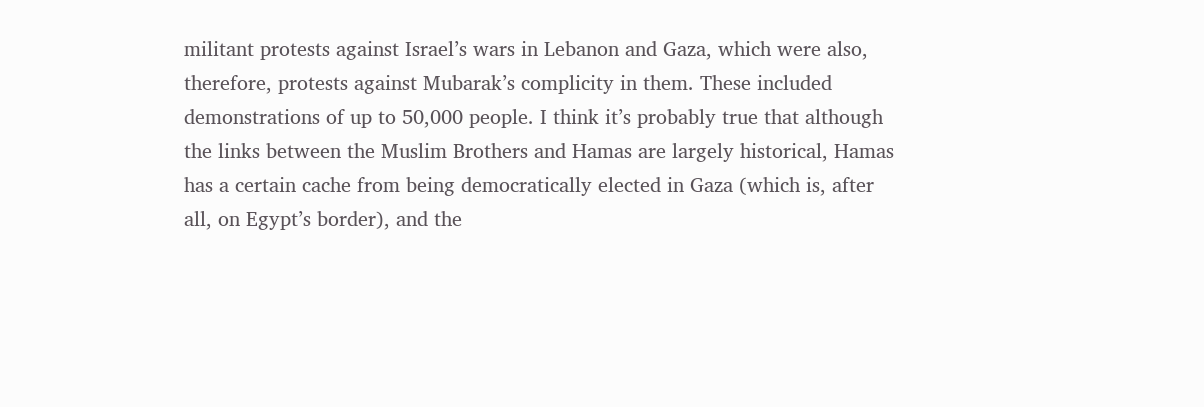militant protests against Israel’s wars in Lebanon and Gaza, which were also, therefore, protests against Mubarak’s complicity in them. These included demonstrations of up to 50,000 people. I think it’s probably true that although the links between the Muslim Brothers and Hamas are largely historical, Hamas has a certain cache from being democratically elected in Gaza (which is, after all, on Egypt’s border), and the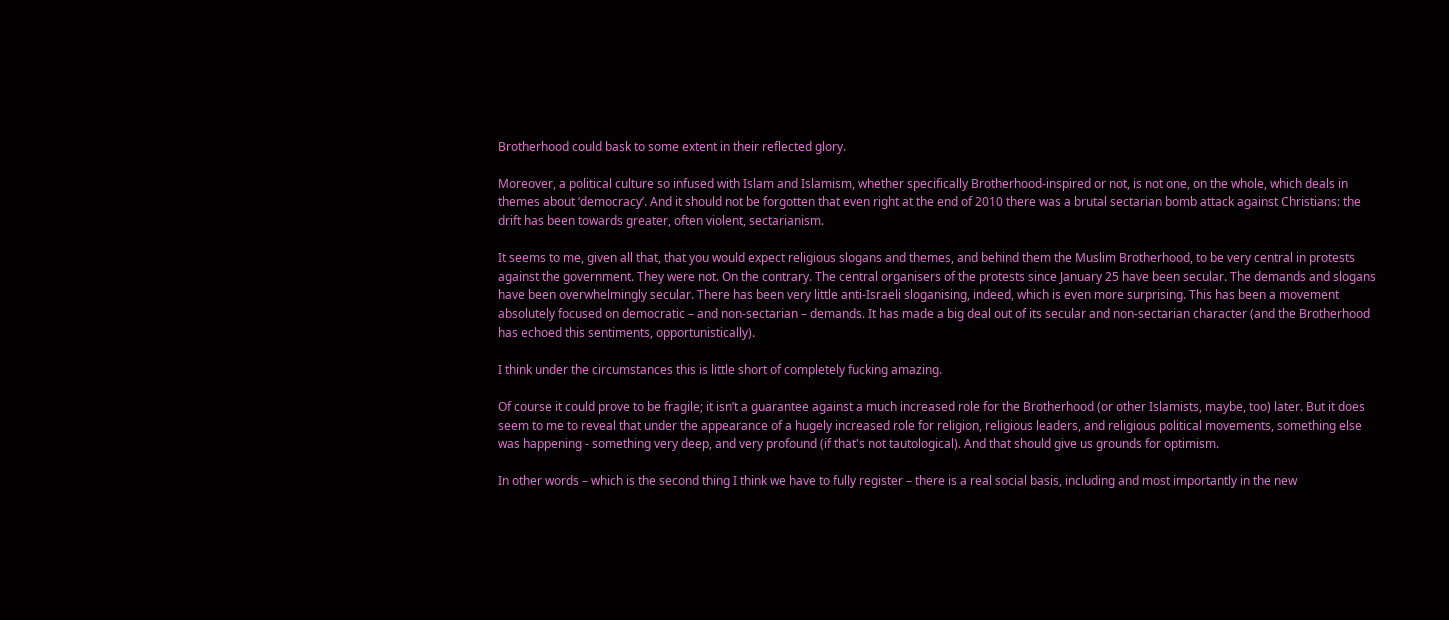Brotherhood could bask to some extent in their reflected glory.

Moreover, a political culture so infused with Islam and Islamism, whether specifically Brotherhood-inspired or not, is not one, on the whole, which deals in themes about ‘democracy’. And it should not be forgotten that even right at the end of 2010 there was a brutal sectarian bomb attack against Christians: the drift has been towards greater, often violent, sectarianism.

It seems to me, given all that, that you would expect religious slogans and themes, and behind them the Muslim Brotherhood, to be very central in protests against the government. They were not. On the contrary. The central organisers of the protests since January 25 have been secular. The demands and slogans have been overwhelmingly secular. There has been very little anti-Israeli sloganising, indeed, which is even more surprising. This has been a movement absolutely focused on democratic – and non-sectarian – demands. It has made a big deal out of its secular and non-sectarian character (and the Brotherhood has echoed this sentiments, opportunistically).

I think under the circumstances this is little short of completely fucking amazing.

Of course it could prove to be fragile; it isn’t a guarantee against a much increased role for the Brotherhood (or other Islamists, maybe, too) later. But it does seem to me to reveal that under the appearance of a hugely increased role for religion, religious leaders, and religious political movements, something else was happening - something very deep, and very profound (if that's not tautological). And that should give us grounds for optimism.

In other words – which is the second thing I think we have to fully register – there is a real social basis, including and most importantly in the new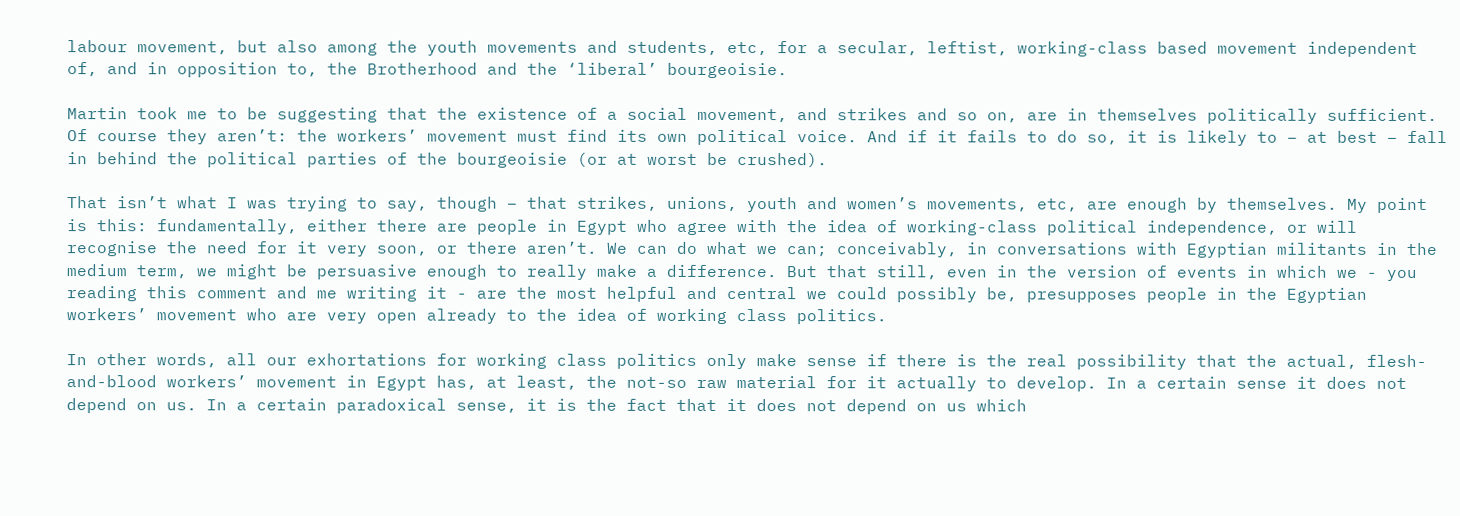labour movement, but also among the youth movements and students, etc, for a secular, leftist, working-class based movement independent of, and in opposition to, the Brotherhood and the ‘liberal’ bourgeoisie.

Martin took me to be suggesting that the existence of a social movement, and strikes and so on, are in themselves politically sufficient. Of course they aren’t: the workers’ movement must find its own political voice. And if it fails to do so, it is likely to – at best – fall in behind the political parties of the bourgeoisie (or at worst be crushed).

That isn’t what I was trying to say, though – that strikes, unions, youth and women’s movements, etc, are enough by themselves. My point is this: fundamentally, either there are people in Egypt who agree with the idea of working-class political independence, or will recognise the need for it very soon, or there aren’t. We can do what we can; conceivably, in conversations with Egyptian militants in the medium term, we might be persuasive enough to really make a difference. But that still, even in the version of events in which we - you reading this comment and me writing it - are the most helpful and central we could possibly be, presupposes people in the Egyptian workers’ movement who are very open already to the idea of working class politics.

In other words, all our exhortations for working class politics only make sense if there is the real possibility that the actual, flesh-and-blood workers’ movement in Egypt has, at least, the not-so raw material for it actually to develop. In a certain sense it does not depend on us. In a certain paradoxical sense, it is the fact that it does not depend on us which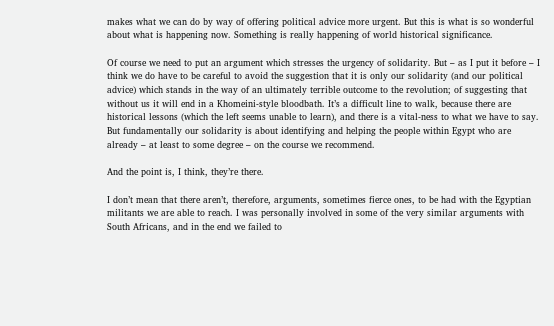makes what we can do by way of offering political advice more urgent. But this is what is so wonderful about what is happening now. Something is really happening of world historical significance.

Of course we need to put an argument which stresses the urgency of solidarity. But – as I put it before – I think we do have to be careful to avoid the suggestion that it is only our solidarity (and our political advice) which stands in the way of an ultimately terrible outcome to the revolution; of suggesting that without us it will end in a Khomeini-style bloodbath. It’s a difficult line to walk, because there are historical lessons (which the left seems unable to learn), and there is a vital-ness to what we have to say. But fundamentally our solidarity is about identifying and helping the people within Egypt who are already – at least to some degree – on the course we recommend.

And the point is, I think, they’re there.

I don’t mean that there aren’t, therefore, arguments, sometimes fierce ones, to be had with the Egyptian militants we are able to reach. I was personally involved in some of the very similar arguments with South Africans, and in the end we failed to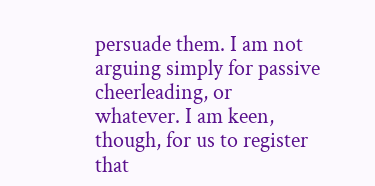persuade them. I am not arguing simply for passive cheerleading, or whatever. I am keen, though, for us to register that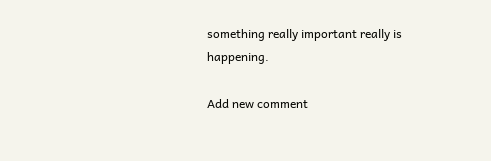something really important really is happening.

Add new comment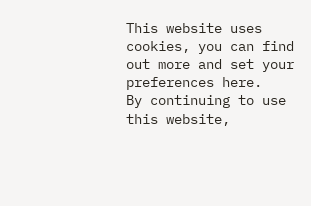This website uses cookies, you can find out more and set your preferences here.
By continuing to use this website,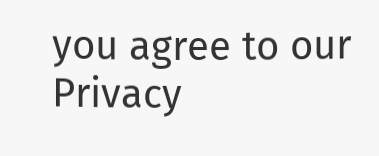you agree to our Privacy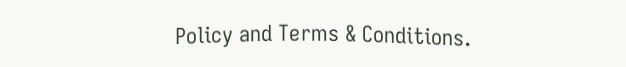Policy and Terms & Conditions.